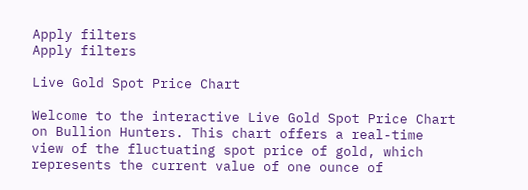Apply filters
Apply filters

Live Gold Spot Price Chart

Welcome to the interactive Live Gold Spot Price Chart on Bullion Hunters. This chart offers a real-time view of the fluctuating spot price of gold, which represents the current value of one ounce of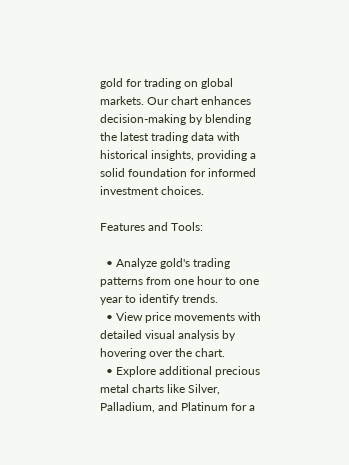gold for trading on global markets. Our chart enhances decision-making by blending the latest trading data with historical insights, providing a solid foundation for informed investment choices.

Features and Tools:

  • Analyze gold's trading patterns from one hour to one year to identify trends.
  • View price movements with detailed visual analysis by hovering over the chart.
  • Explore additional precious metal charts like Silver, Palladium, and Platinum for a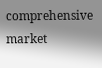comprehensive market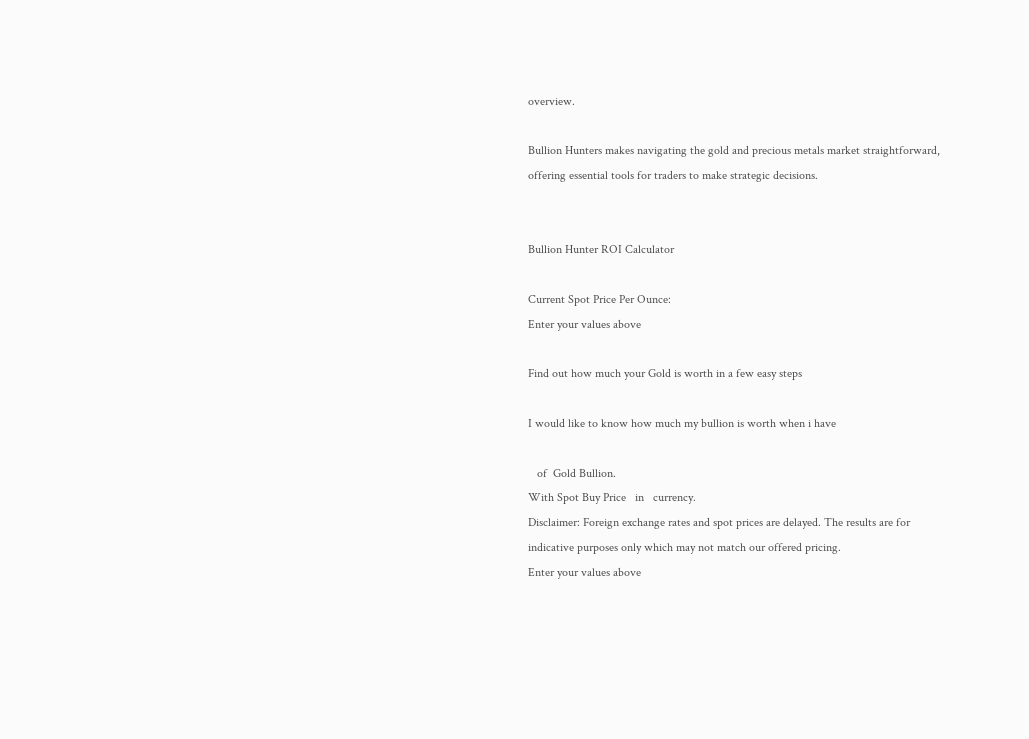overview.

Bullion Hunters makes navigating the gold and precious metals market straightforward, offering essential tools for traders to make strategic decisions.


Bullion Hunter ROI Calculator

Current Spot Price Per Ounce:
Enter your values above

Find out how much your Gold is worth in a few easy steps

I would like to know how much my bullion is worth when i have

   of  Gold Bullion.
With Spot Buy Price   in   currency.
Disclaimer: Foreign exchange rates and spot prices are delayed. The results are for indicative purposes only which may not match our offered pricing.
Enter your values above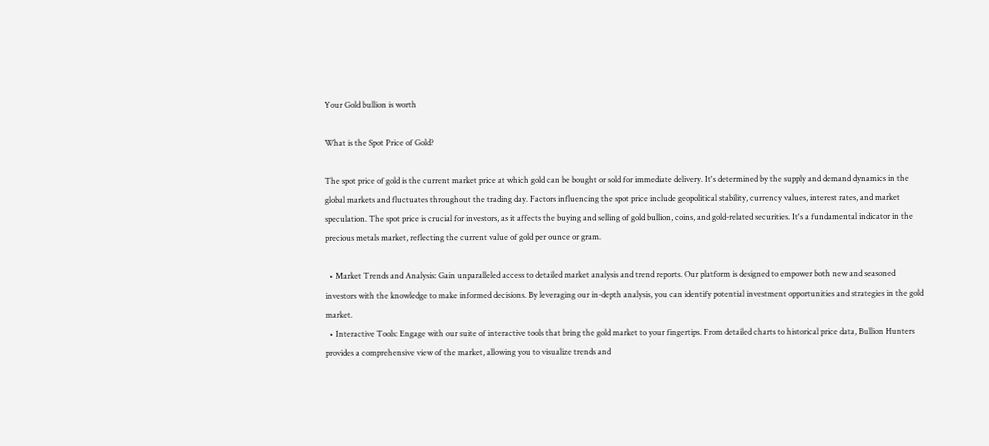Your Gold bullion is worth

What is the Spot Price of Gold?

The spot price of gold is the current market price at which gold can be bought or sold for immediate delivery. It's determined by the supply and demand dynamics in the global markets and fluctuates throughout the trading day. Factors influencing the spot price include geopolitical stability, currency values, interest rates, and market speculation. The spot price is crucial for investors, as it affects the buying and selling of gold bullion, coins, and gold-related securities. It's a fundamental indicator in the precious metals market, reflecting the current value of gold per ounce or gram.

  • Market Trends and Analysis: Gain unparalleled access to detailed market analysis and trend reports. Our platform is designed to empower both new and seasoned investors with the knowledge to make informed decisions. By leveraging our in-depth analysis, you can identify potential investment opportunities and strategies in the gold market.
  • Interactive Tools: Engage with our suite of interactive tools that bring the gold market to your fingertips. From detailed charts to historical price data, Bullion Hunters provides a comprehensive view of the market, allowing you to visualize trends and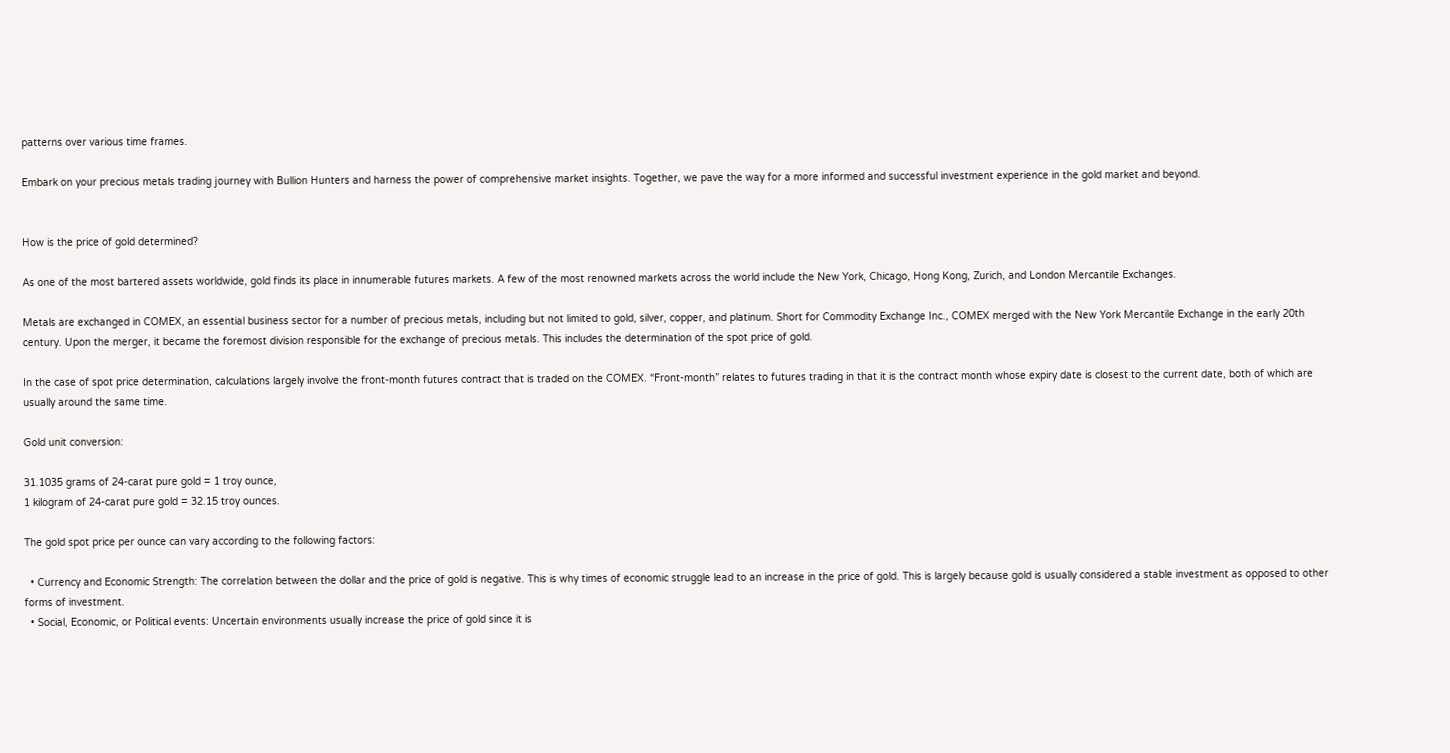patterns over various time frames.

Embark on your precious metals trading journey with Bullion Hunters and harness the power of comprehensive market insights. Together, we pave the way for a more informed and successful investment experience in the gold market and beyond.


How is the price of gold determined?

As one of the most bartered assets worldwide, gold finds its place in innumerable futures markets. A few of the most renowned markets across the world include the New York, Chicago, Hong Kong, Zurich, and London Mercantile Exchanges.

Metals are exchanged in COMEX, an essential business sector for a number of precious metals, including but not limited to gold, silver, copper, and platinum. Short for Commodity Exchange Inc., COMEX merged with the New York Mercantile Exchange in the early 20th century. Upon the merger, it became the foremost division responsible for the exchange of precious metals. This includes the determination of the spot price of gold.

In the case of spot price determination, calculations largely involve the front-month futures contract that is traded on the COMEX. “Front-month” relates to futures trading in that it is the contract month whose expiry date is closest to the current date, both of which are usually around the same time.

Gold unit conversion:

31.1035 grams of 24-carat pure gold = 1 troy ounce,
1 kilogram of 24-carat pure gold = 32.15 troy ounces.

The gold spot price per ounce can vary according to the following factors:

  • Currency and Economic Strength: The correlation between the dollar and the price of gold is negative. This is why times of economic struggle lead to an increase in the price of gold. This is largely because gold is usually considered a stable investment as opposed to other forms of investment.
  • Social, Economic, or Political events: Uncertain environments usually increase the price of gold since it is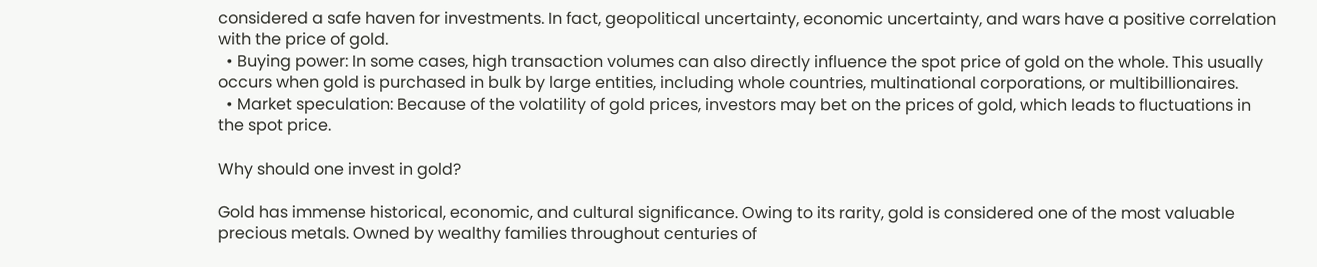considered a safe haven for investments. In fact, geopolitical uncertainty, economic uncertainty, and wars have a positive correlation with the price of gold.
  • Buying power: In some cases, high transaction volumes can also directly influence the spot price of gold on the whole. This usually occurs when gold is purchased in bulk by large entities, including whole countries, multinational corporations, or multibillionaires.
  • Market speculation: Because of the volatility of gold prices, investors may bet on the prices of gold, which leads to fluctuations in the spot price.

Why should one invest in gold?

Gold has immense historical, economic, and cultural significance. Owing to its rarity, gold is considered one of the most valuable precious metals. Owned by wealthy families throughout centuries of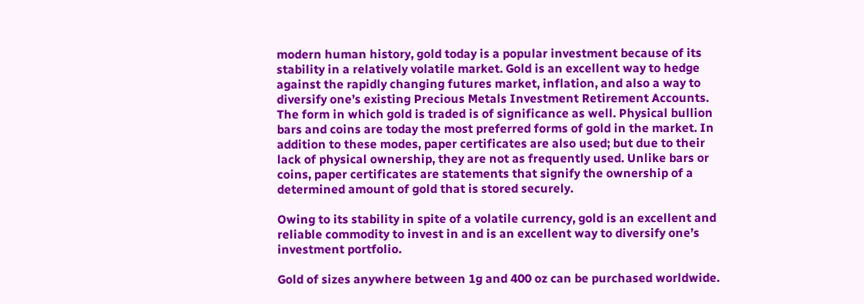modern human history, gold today is a popular investment because of its stability in a relatively volatile market. Gold is an excellent way to hedge against the rapidly changing futures market, inflation, and also a way to diversify one’s existing Precious Metals Investment Retirement Accounts. The form in which gold is traded is of significance as well. Physical bullion bars and coins are today the most preferred forms of gold in the market. In addition to these modes, paper certificates are also used; but due to their lack of physical ownership, they are not as frequently used. Unlike bars or coins, paper certificates are statements that signify the ownership of a determined amount of gold that is stored securely.

Owing to its stability in spite of a volatile currency, gold is an excellent and reliable commodity to invest in and is an excellent way to diversify one’s investment portfolio.

Gold of sizes anywhere between 1g and 400 oz can be purchased worldwide.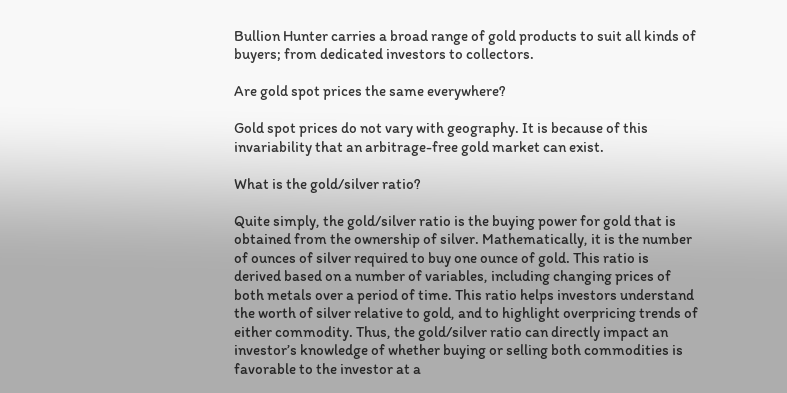Bullion Hunter carries a broad range of gold products to suit all kinds of buyers; from dedicated investors to collectors.

Are gold spot prices the same everywhere?

Gold spot prices do not vary with geography. It is because of this invariability that an arbitrage-free gold market can exist.

What is the gold/silver ratio?

Quite simply, the gold/silver ratio is the buying power for gold that is obtained from the ownership of silver. Mathematically, it is the number of ounces of silver required to buy one ounce of gold. This ratio is derived based on a number of variables, including changing prices of both metals over a period of time. This ratio helps investors understand the worth of silver relative to gold, and to highlight overpricing trends of either commodity. Thus, the gold/silver ratio can directly impact an investor’s knowledge of whether buying or selling both commodities is favorable to the investor at a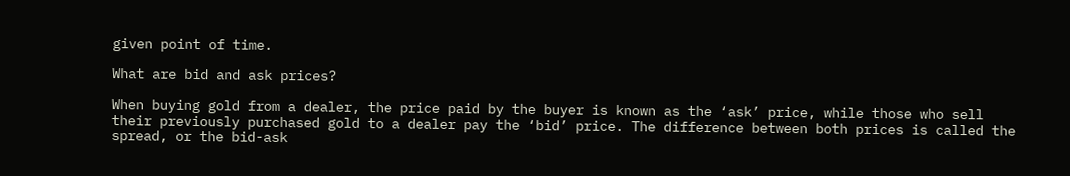given point of time.

What are bid and ask prices?

When buying gold from a dealer, the price paid by the buyer is known as the ‘ask’ price, while those who sell their previously purchased gold to a dealer pay the ‘bid’ price. The difference between both prices is called the spread, or the bid-ask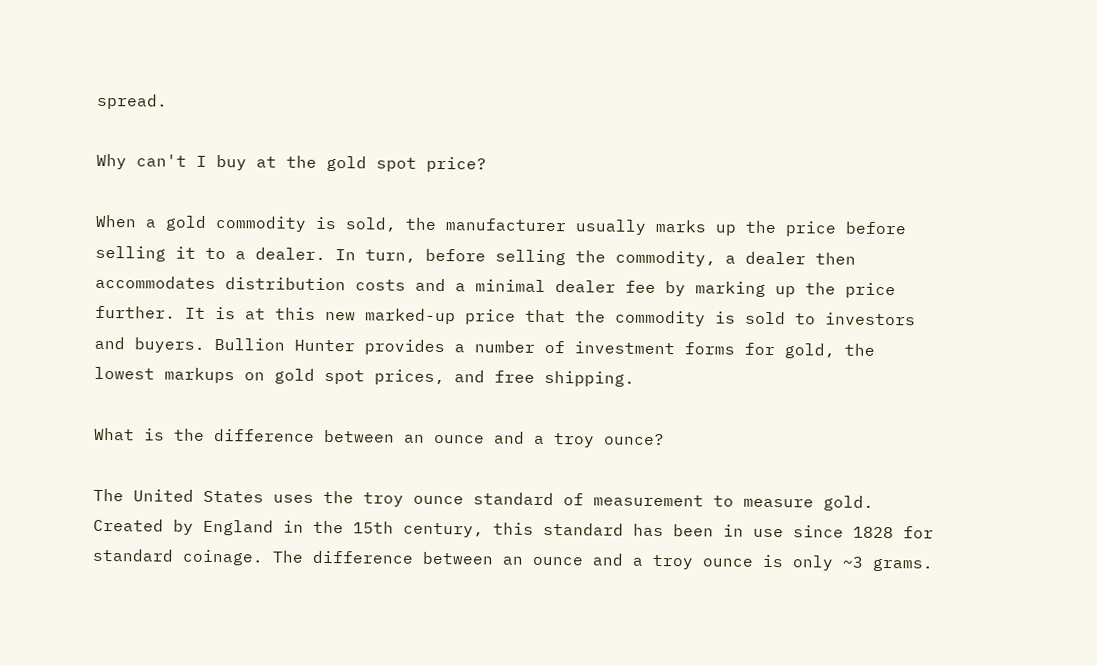spread.

Why can't I buy at the gold spot price?

When a gold commodity is sold, the manufacturer usually marks up the price before selling it to a dealer. In turn, before selling the commodity, a dealer then accommodates distribution costs and a minimal dealer fee by marking up the price further. It is at this new marked-up price that the commodity is sold to investors and buyers. Bullion Hunter provides a number of investment forms for gold, the lowest markups on gold spot prices, and free shipping.

What is the difference between an ounce and a troy ounce?

The United States uses the troy ounce standard of measurement to measure gold. Created by England in the 15th century, this standard has been in use since 1828 for standard coinage. The difference between an ounce and a troy ounce is only ~3 grams.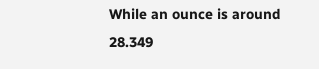While an ounce is around 28.349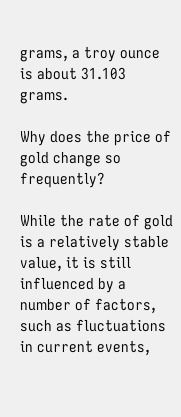grams, a troy ounce is about 31.103 grams.

Why does the price of gold change so frequently?

While the rate of gold is a relatively stable value, it is still influenced by a number of factors, such as fluctuations in current events,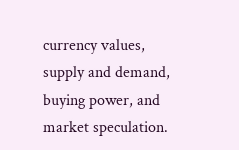currency values, supply and demand, buying power, and market speculation.